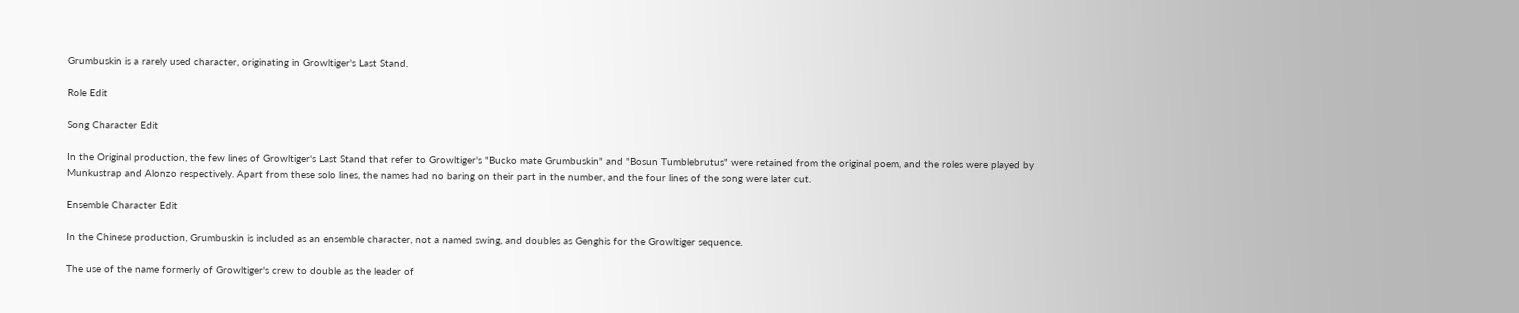Grumbuskin is a rarely used character, originating in Growltiger's Last Stand.

Role Edit

Song Character Edit

In the Original production, the few lines of Growltiger's Last Stand that refer to Growltiger's "Bucko mate Grumbuskin" and "Bosun Tumblebrutus" were retained from the original poem, and the roles were played by Munkustrap and Alonzo respectively. Apart from these solo lines, the names had no baring on their part in the number, and the four lines of the song were later cut.

Ensemble Character Edit

In the Chinese production, Grumbuskin is included as an ensemble character, not a named swing, and doubles as Genghis for the Growltiger sequence.

The use of the name formerly of Growltiger's crew to double as the leader of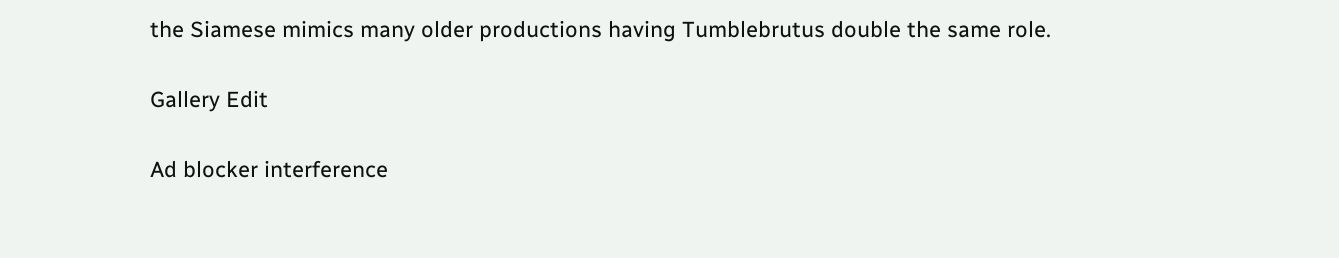the Siamese mimics many older productions having Tumblebrutus double the same role.

Gallery Edit

Ad blocker interference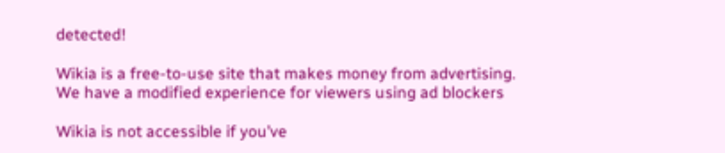detected!

Wikia is a free-to-use site that makes money from advertising. We have a modified experience for viewers using ad blockers

Wikia is not accessible if you’ve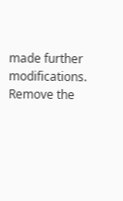made further modifications. Remove the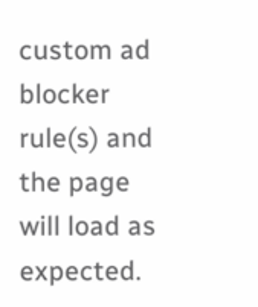custom ad blocker rule(s) and the page will load as expected.